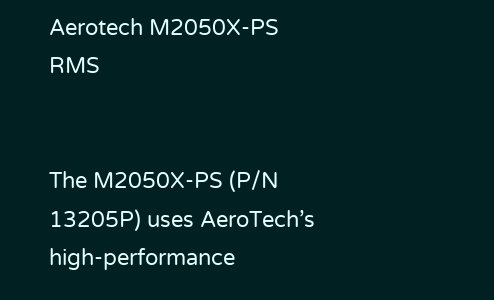Aerotech M2050X-PS RMS


The M2050X-PS (P/N 13205P) uses AeroTech’s high-performance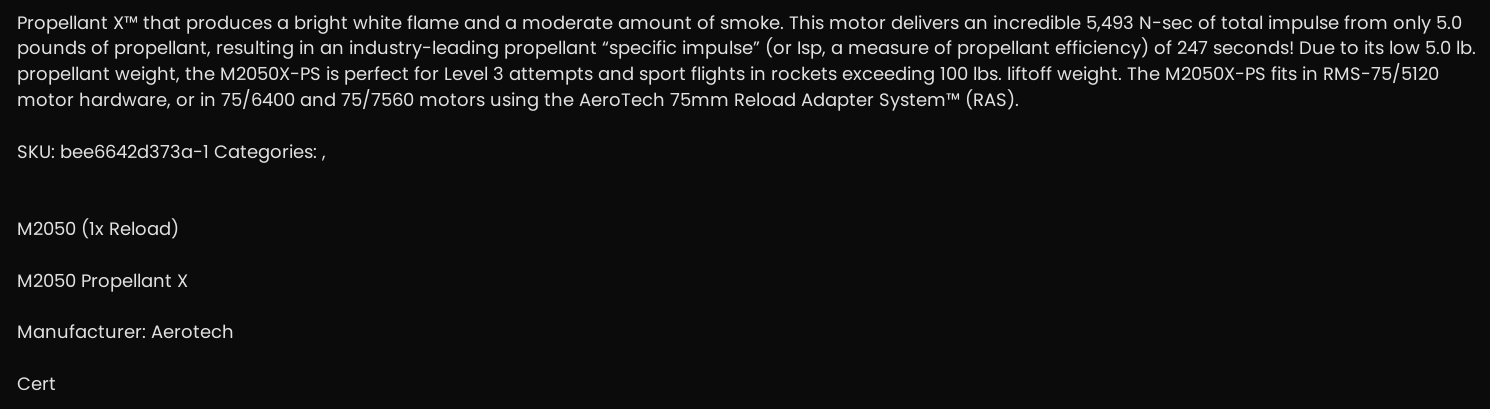Propellant X™ that produces a bright white flame and a moderate amount of smoke. This motor delivers an incredible 5,493 N-sec of total impulse from only 5.0 pounds of propellant, resulting in an industry-leading propellant “specific impulse” (or Isp, a measure of propellant efficiency) of 247 seconds! Due to its low 5.0 lb. propellant weight, the M2050X-PS is perfect for Level 3 attempts and sport flights in rockets exceeding 100 lbs. liftoff weight. The M2050X-PS fits in RMS-75/5120 motor hardware, or in 75/6400 and 75/7560 motors using the AeroTech 75mm Reload Adapter System™ (RAS).

SKU: bee6642d373a-1 Categories: ,


M2050 (1x Reload)

M2050 Propellant X

Manufacturer: Aerotech

Cert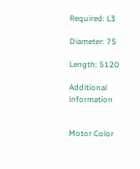Required: L3

Diameter: 75

Length: 5120

Additional information


Motor Color